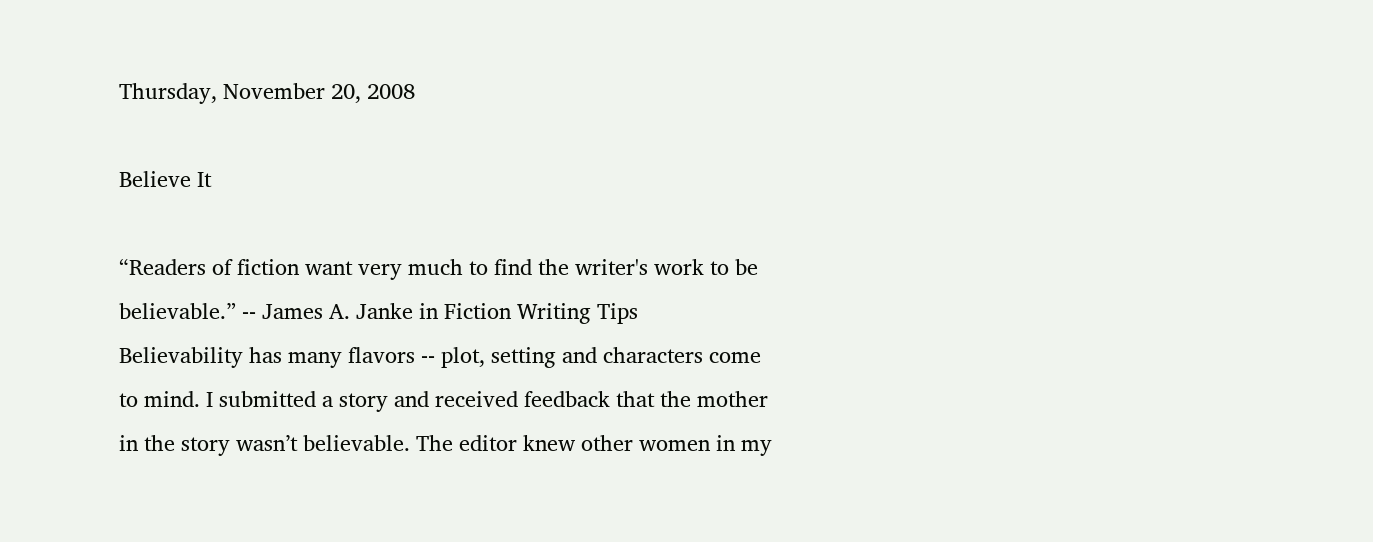Thursday, November 20, 2008

Believe It

“Readers of fiction want very much to find the writer's work to be believable.” -- James A. Janke in Fiction Writing Tips
Believability has many flavors -- plot, setting and characters come to mind. I submitted a story and received feedback that the mother in the story wasn’t believable. The editor knew other women in my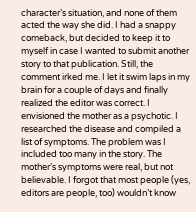character’s situation, and none of them acted the way she did. I had a snappy comeback, but decided to keep it to myself in case I wanted to submit another story to that publication. Still, the comment irked me. I let it swim laps in my brain for a couple of days and finally realized the editor was correct. I envisioned the mother as a psychotic. I researched the disease and compiled a list of symptoms. The problem was I included too many in the story. The mother’s symptoms were real, but not believable. I forgot that most people (yes, editors are people, too) wouldn’t know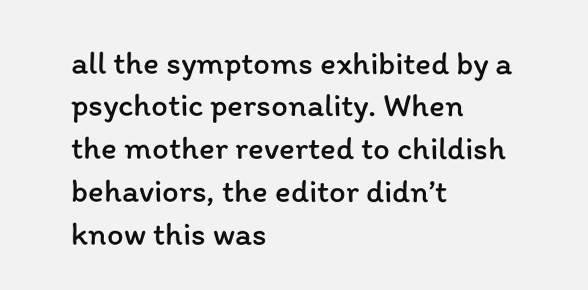all the symptoms exhibited by a psychotic personality. When the mother reverted to childish behaviors, the editor didn’t know this was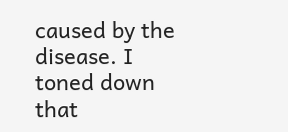caused by the disease. I toned down that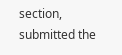section, submitted the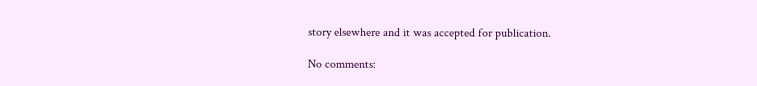story elsewhere and it was accepted for publication.

No comments: